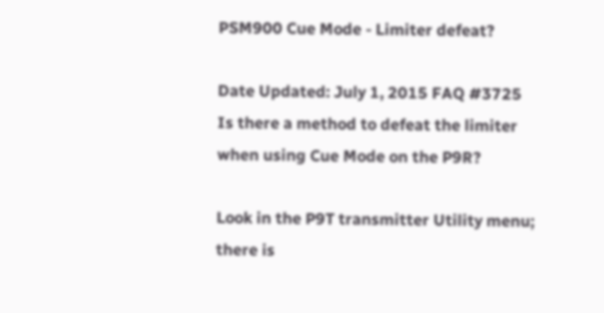PSM900 Cue Mode - Limiter defeat?

Date Updated: July 1, 2015 FAQ #3725
Is there a method to defeat the limiter when using Cue Mode on the P9R?

Look in the P9T transmitter Utility menu; there is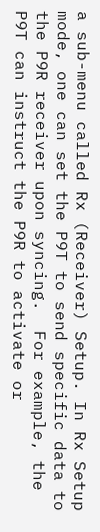a sub-menu called Rx (Receiver) Setup. In Rx Setup mode, one can set the P9T to send specific data to the P9R receiver upon syncing.  For example, the P9T can instruct the P9R to activate or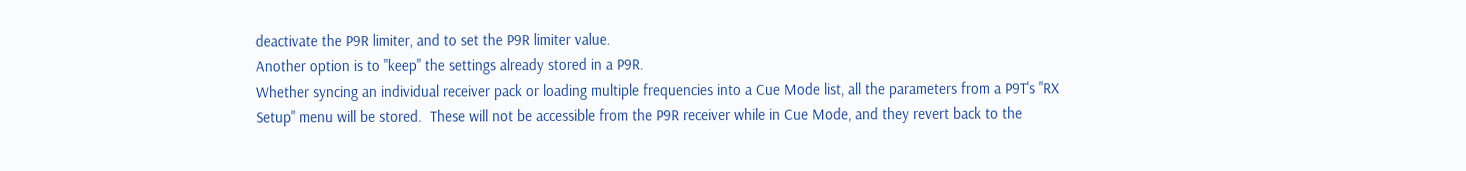deactivate the P9R limiter, and to set the P9R limiter value.
Another option is to "keep" the settings already stored in a P9R.
Whether syncing an individual receiver pack or loading multiple frequencies into a Cue Mode list, all the parameters from a P9T's "RX Setup" menu will be stored.  These will not be accessible from the P9R receiver while in Cue Mode, and they revert back to the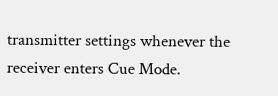transmitter settings whenever the receiver enters Cue Mode.